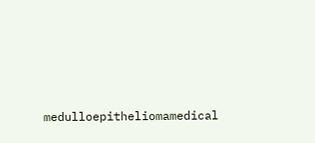medulloepitheliomamedical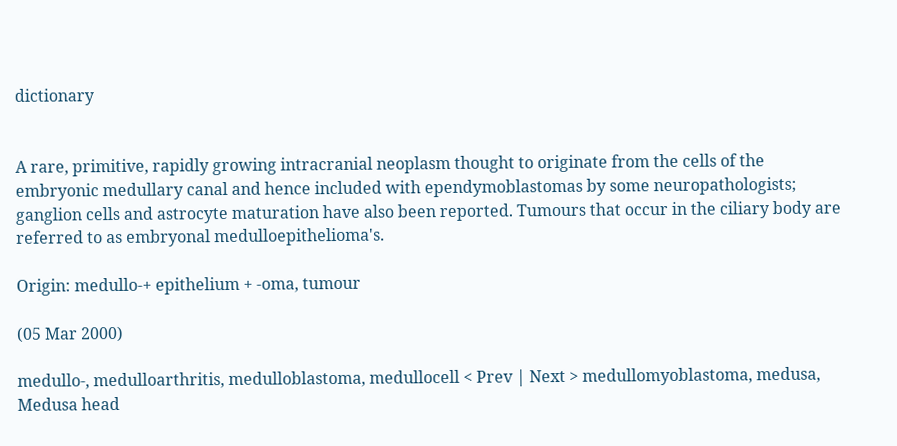dictionary


A rare, primitive, rapidly growing intracranial neoplasm thought to originate from the cells of the embryonic medullary canal and hence included with ependymoblastomas by some neuropathologists; ganglion cells and astrocyte maturation have also been reported. Tumours that occur in the ciliary body are referred to as embryonal medulloepithelioma's.

Origin: medullo-+ epithelium + -oma, tumour

(05 Mar 2000)

medullo-, medulloarthritis, medulloblastoma, medullocell < Prev | Next > medullomyoblastoma, medusa, Medusa head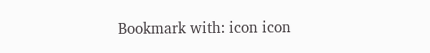Bookmark with: icon icon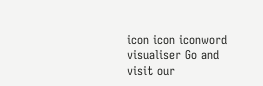icon icon iconword visualiser Go and visit our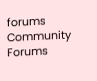forums Community Forums